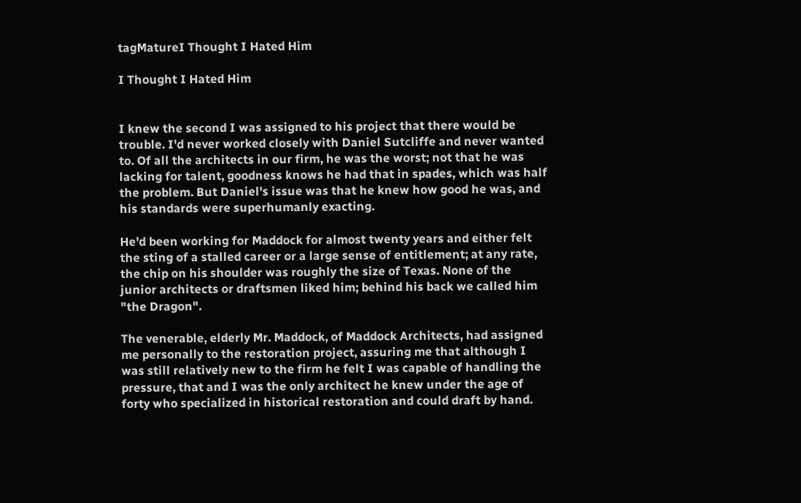tagMatureI Thought I Hated Him

I Thought I Hated Him


I knew the second I was assigned to his project that there would be trouble. I'd never worked closely with Daniel Sutcliffe and never wanted to. Of all the architects in our firm, he was the worst; not that he was lacking for talent, goodness knows he had that in spades, which was half the problem. But Daniel's issue was that he knew how good he was, and his standards were superhumanly exacting.

He'd been working for Maddock for almost twenty years and either felt the sting of a stalled career or a large sense of entitlement; at any rate, the chip on his shoulder was roughly the size of Texas. None of the junior architects or draftsmen liked him; behind his back we called him "the Dragon".

The venerable, elderly Mr. Maddock, of Maddock Architects, had assigned me personally to the restoration project, assuring me that although I was still relatively new to the firm he felt I was capable of handling the pressure, that and I was the only architect he knew under the age of forty who specialized in historical restoration and could draft by hand.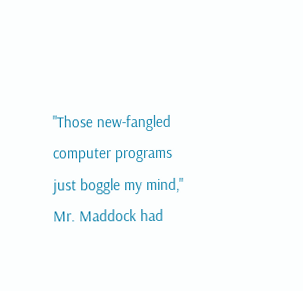"Those new-fangled computer programs just boggle my mind," Mr. Maddock had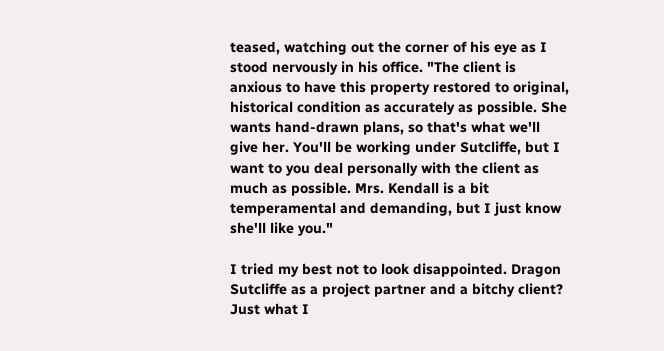teased, watching out the corner of his eye as I stood nervously in his office. "The client is anxious to have this property restored to original, historical condition as accurately as possible. She wants hand-drawn plans, so that's what we'll give her. You'll be working under Sutcliffe, but I want to you deal personally with the client as much as possible. Mrs. Kendall is a bit temperamental and demanding, but I just know she'll like you."

I tried my best not to look disappointed. Dragon Sutcliffe as a project partner and a bitchy client? Just what I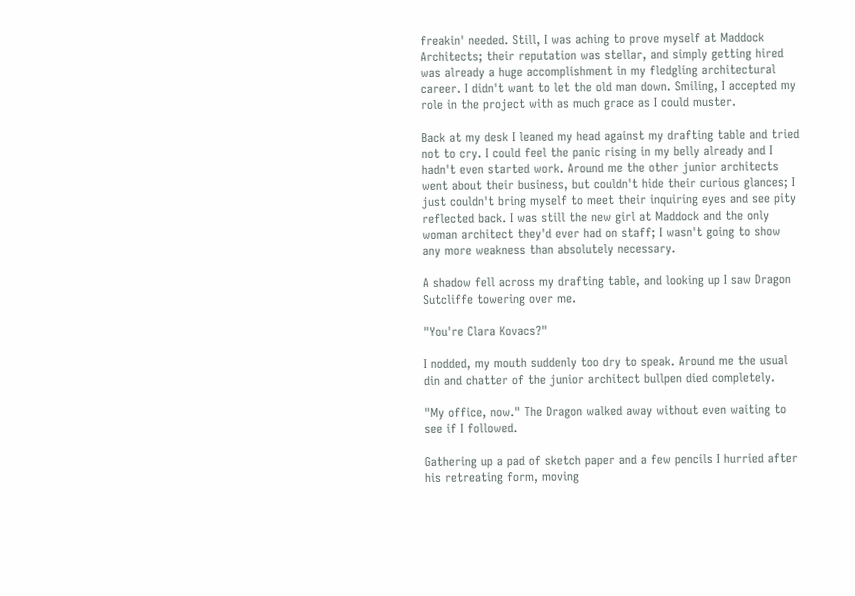freakin' needed. Still, I was aching to prove myself at Maddock Architects; their reputation was stellar, and simply getting hired was already a huge accomplishment in my fledgling architectural career. I didn't want to let the old man down. Smiling, I accepted my role in the project with as much grace as I could muster.

Back at my desk I leaned my head against my drafting table and tried not to cry. I could feel the panic rising in my belly already and I hadn't even started work. Around me the other junior architects went about their business, but couldn't hide their curious glances; I just couldn't bring myself to meet their inquiring eyes and see pity reflected back. I was still the new girl at Maddock and the only woman architect they'd ever had on staff; I wasn't going to show any more weakness than absolutely necessary.

A shadow fell across my drafting table, and looking up I saw Dragon Sutcliffe towering over me.

"You're Clara Kovacs?"

I nodded, my mouth suddenly too dry to speak. Around me the usual din and chatter of the junior architect bullpen died completely.

"My office, now." The Dragon walked away without even waiting to see if I followed.

Gathering up a pad of sketch paper and a few pencils I hurried after his retreating form, moving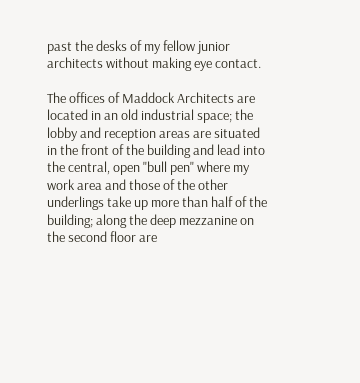past the desks of my fellow junior architects without making eye contact.

The offices of Maddock Architects are located in an old industrial space; the lobby and reception areas are situated in the front of the building and lead into the central, open "bull pen" where my work area and those of the other underlings take up more than half of the building; along the deep mezzanine on the second floor are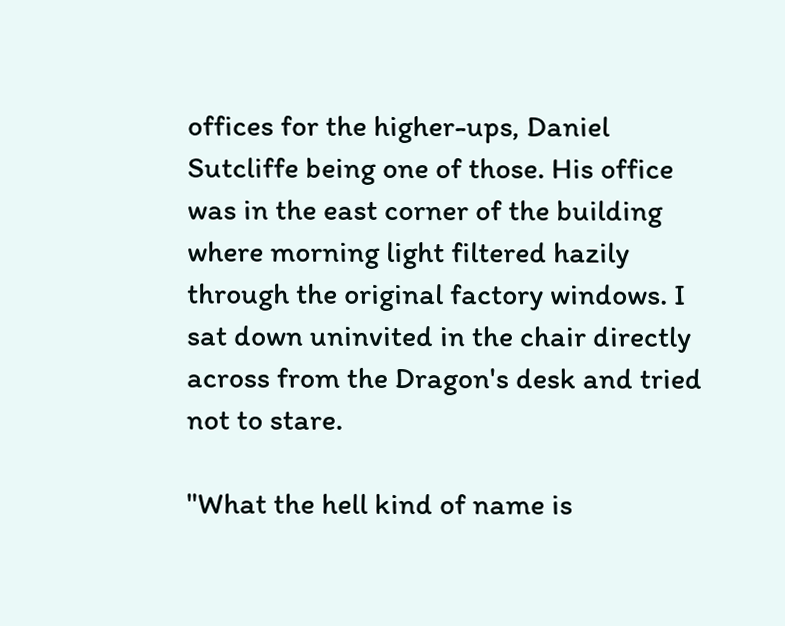offices for the higher-ups, Daniel Sutcliffe being one of those. His office was in the east corner of the building where morning light filtered hazily through the original factory windows. I sat down uninvited in the chair directly across from the Dragon's desk and tried not to stare.

"What the hell kind of name is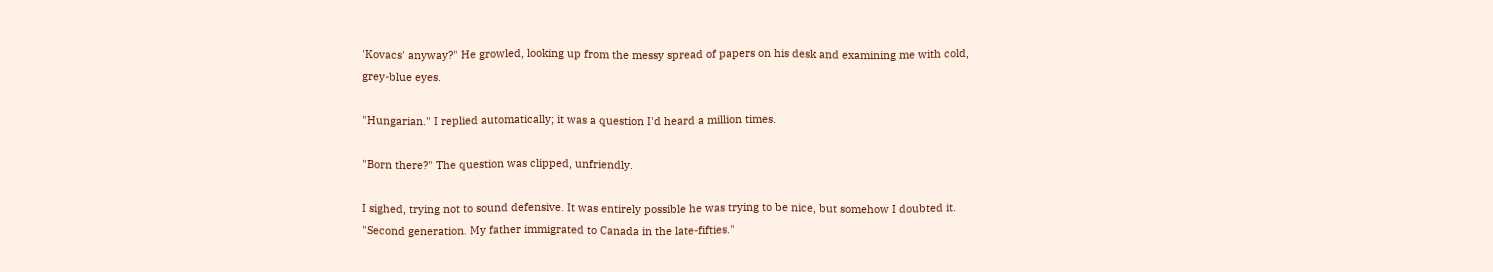'Kovacs' anyway?" He growled, looking up from the messy spread of papers on his desk and examining me with cold, grey-blue eyes.

"Hungarian." I replied automatically; it was a question I'd heard a million times.

"Born there?" The question was clipped, unfriendly.

I sighed, trying not to sound defensive. It was entirely possible he was trying to be nice, but somehow I doubted it. "Second generation. My father immigrated to Canada in the late-fifties."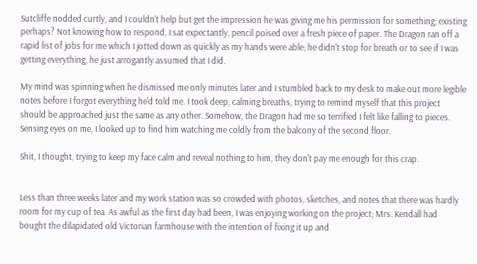Sutcliffe nodded curtly, and I couldn't help but get the impression he was giving me his permission for something; existing perhaps? Not knowing how to respond, I sat expectantly, pencil poised over a fresh piece of paper. The Dragon ran off a rapid list of jobs for me which I jotted down as quickly as my hands were able; he didn't stop for breath or to see if I was getting everything, he just arrogantly assumed that I did.

My mind was spinning when he dismissed me only minutes later and I stumbled back to my desk to make out more legible notes before I forgot everything he'd told me. I took deep, calming breaths, trying to remind myself that this project should be approached just the same as any other. Somehow, the Dragon had me so terrified I felt like falling to pieces. Sensing eyes on me, I looked up to find him watching me coldly from the balcony of the second floor.

Shit, I thought, trying to keep my face calm and reveal nothing to him, they don't pay me enough for this crap.


Less than three weeks later and my work station was so crowded with photos, sketches, and notes that there was hardly room for my cup of tea. As awful as the first day had been, I was enjoying working on the project; Mrs. Kendall had bought the dilapidated old Victorian farmhouse with the intention of fixing it up and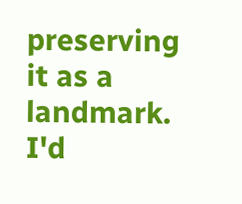preserving it as a landmark. I'd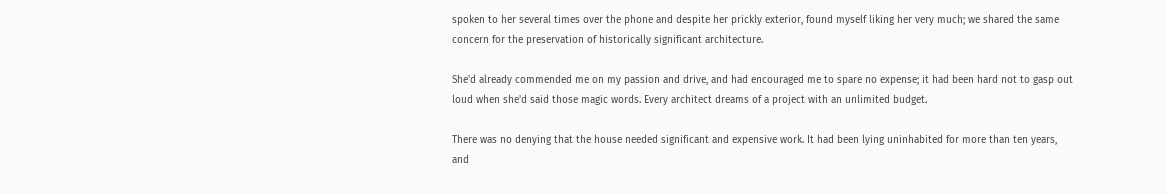spoken to her several times over the phone and despite her prickly exterior, found myself liking her very much; we shared the same concern for the preservation of historically significant architecture.

She'd already commended me on my passion and drive, and had encouraged me to spare no expense; it had been hard not to gasp out loud when she'd said those magic words. Every architect dreams of a project with an unlimited budget.

There was no denying that the house needed significant and expensive work. It had been lying uninhabited for more than ten years, and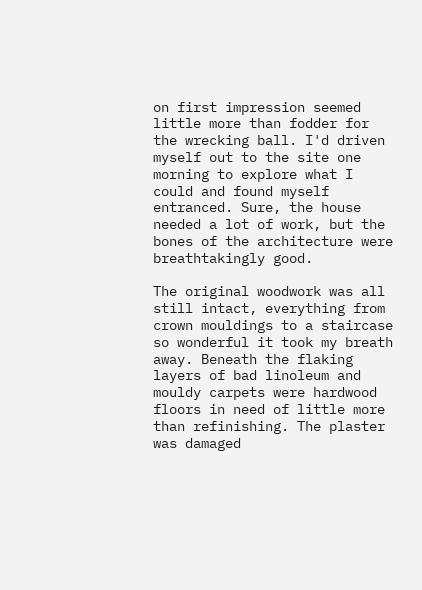on first impression seemed little more than fodder for the wrecking ball. I'd driven myself out to the site one morning to explore what I could and found myself entranced. Sure, the house needed a lot of work, but the bones of the architecture were breathtakingly good.

The original woodwork was all still intact, everything from crown mouldings to a staircase so wonderful it took my breath away. Beneath the flaking layers of bad linoleum and mouldy carpets were hardwood floors in need of little more than refinishing. The plaster was damaged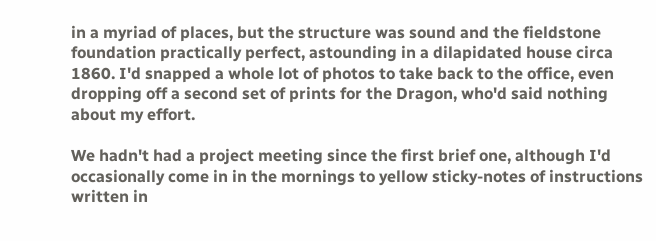in a myriad of places, but the structure was sound and the fieldstone foundation practically perfect, astounding in a dilapidated house circa 1860. I'd snapped a whole lot of photos to take back to the office, even dropping off a second set of prints for the Dragon, who'd said nothing about my effort.

We hadn't had a project meeting since the first brief one, although I'd occasionally come in in the mornings to yellow sticky-notes of instructions written in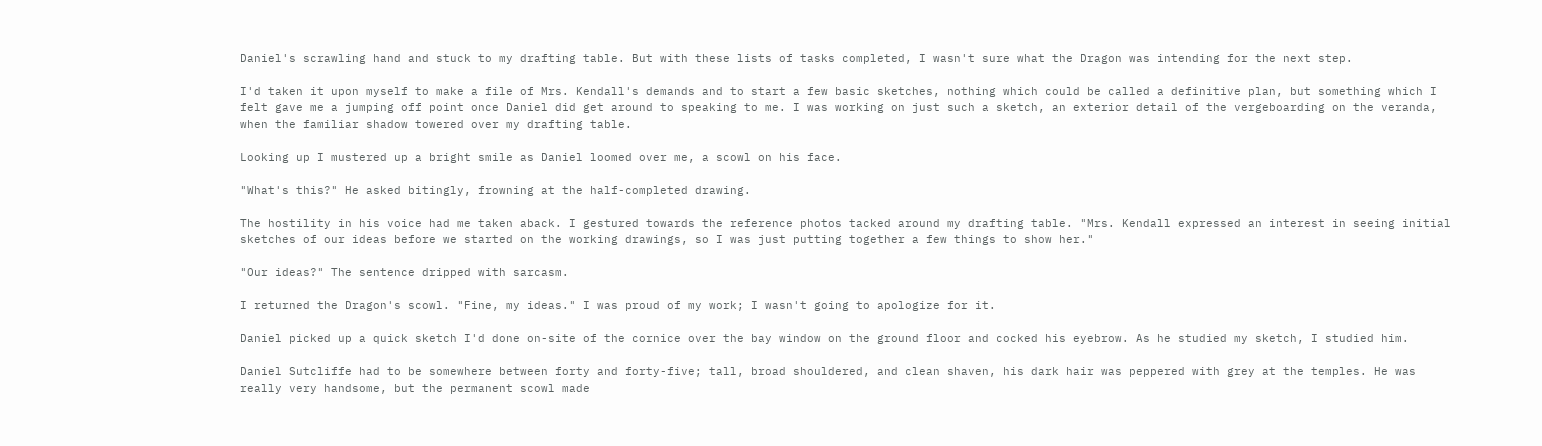Daniel's scrawling hand and stuck to my drafting table. But with these lists of tasks completed, I wasn't sure what the Dragon was intending for the next step.

I'd taken it upon myself to make a file of Mrs. Kendall's demands and to start a few basic sketches, nothing which could be called a definitive plan, but something which I felt gave me a jumping off point once Daniel did get around to speaking to me. I was working on just such a sketch, an exterior detail of the vergeboarding on the veranda, when the familiar shadow towered over my drafting table.

Looking up I mustered up a bright smile as Daniel loomed over me, a scowl on his face.

"What's this?" He asked bitingly, frowning at the half-completed drawing.

The hostility in his voice had me taken aback. I gestured towards the reference photos tacked around my drafting table. "Mrs. Kendall expressed an interest in seeing initial sketches of our ideas before we started on the working drawings, so I was just putting together a few things to show her."

"Our ideas?" The sentence dripped with sarcasm.

I returned the Dragon's scowl. "Fine, my ideas." I was proud of my work; I wasn't going to apologize for it.

Daniel picked up a quick sketch I'd done on-site of the cornice over the bay window on the ground floor and cocked his eyebrow. As he studied my sketch, I studied him.

Daniel Sutcliffe had to be somewhere between forty and forty-five; tall, broad shouldered, and clean shaven, his dark hair was peppered with grey at the temples. He was really very handsome, but the permanent scowl made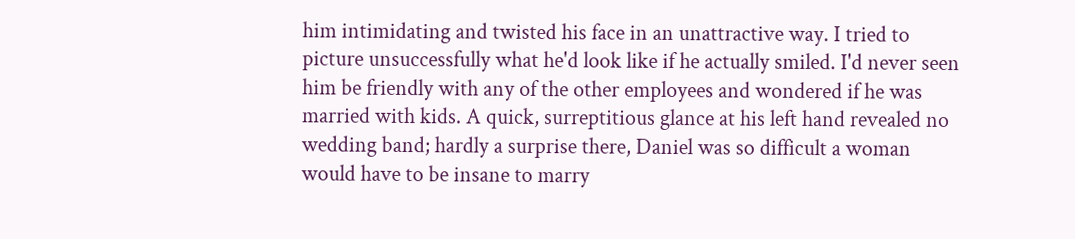him intimidating and twisted his face in an unattractive way. I tried to picture unsuccessfully what he'd look like if he actually smiled. I'd never seen him be friendly with any of the other employees and wondered if he was married with kids. A quick, surreptitious glance at his left hand revealed no wedding band; hardly a surprise there, Daniel was so difficult a woman would have to be insane to marry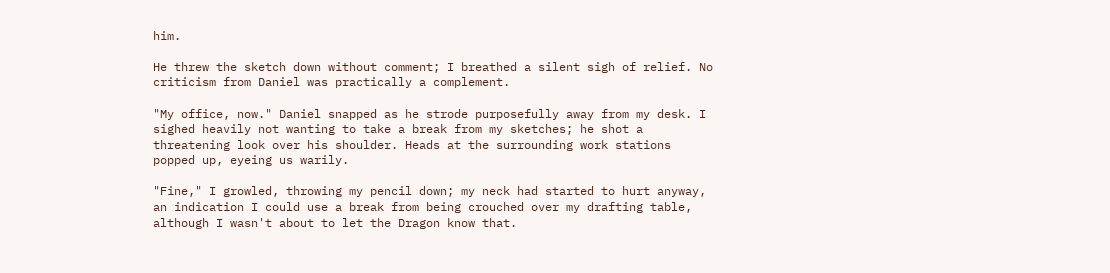him.

He threw the sketch down without comment; I breathed a silent sigh of relief. No criticism from Daniel was practically a complement.

"My office, now." Daniel snapped as he strode purposefully away from my desk. I sighed heavily not wanting to take a break from my sketches; he shot a threatening look over his shoulder. Heads at the surrounding work stations popped up, eyeing us warily.

"Fine," I growled, throwing my pencil down; my neck had started to hurt anyway, an indication I could use a break from being crouched over my drafting table, although I wasn't about to let the Dragon know that.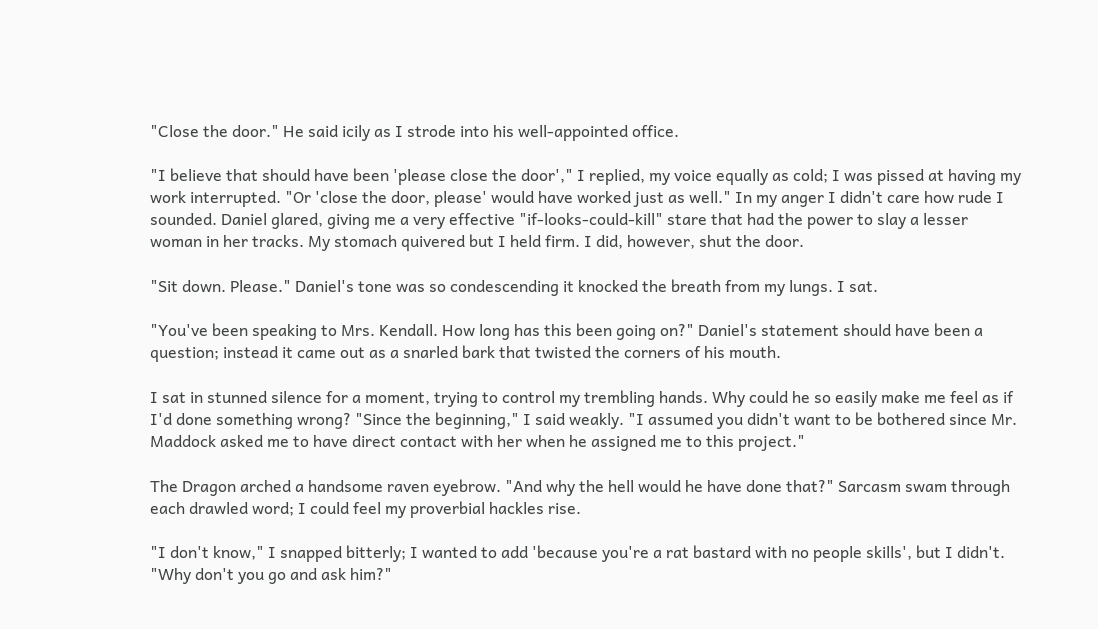"Close the door." He said icily as I strode into his well-appointed office.

"I believe that should have been 'please close the door'," I replied, my voice equally as cold; I was pissed at having my work interrupted. "Or 'close the door, please' would have worked just as well." In my anger I didn't care how rude I sounded. Daniel glared, giving me a very effective "if-looks-could-kill" stare that had the power to slay a lesser woman in her tracks. My stomach quivered but I held firm. I did, however, shut the door.

"Sit down. Please." Daniel's tone was so condescending it knocked the breath from my lungs. I sat.

"You've been speaking to Mrs. Kendall. How long has this been going on?" Daniel's statement should have been a question; instead it came out as a snarled bark that twisted the corners of his mouth.

I sat in stunned silence for a moment, trying to control my trembling hands. Why could he so easily make me feel as if I'd done something wrong? "Since the beginning," I said weakly. "I assumed you didn't want to be bothered since Mr. Maddock asked me to have direct contact with her when he assigned me to this project."

The Dragon arched a handsome raven eyebrow. "And why the hell would he have done that?" Sarcasm swam through each drawled word; I could feel my proverbial hackles rise.

"I don't know," I snapped bitterly; I wanted to add 'because you're a rat bastard with no people skills', but I didn't. "Why don't you go and ask him?"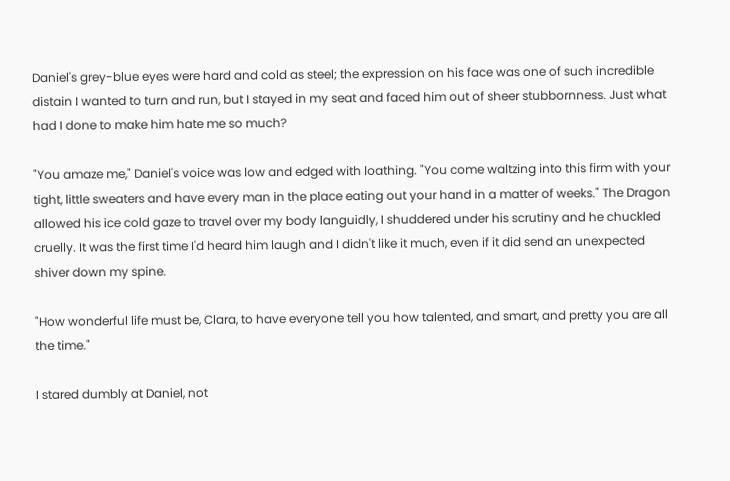Daniel's grey-blue eyes were hard and cold as steel; the expression on his face was one of such incredible distain I wanted to turn and run, but I stayed in my seat and faced him out of sheer stubbornness. Just what had I done to make him hate me so much?

"You amaze me," Daniel's voice was low and edged with loathing. "You come waltzing into this firm with your tight, little sweaters and have every man in the place eating out your hand in a matter of weeks." The Dragon allowed his ice cold gaze to travel over my body languidly, I shuddered under his scrutiny and he chuckled cruelly. It was the first time I'd heard him laugh and I didn't like it much, even if it did send an unexpected shiver down my spine.

"How wonderful life must be, Clara, to have everyone tell you how talented, and smart, and pretty you are all the time."

I stared dumbly at Daniel, not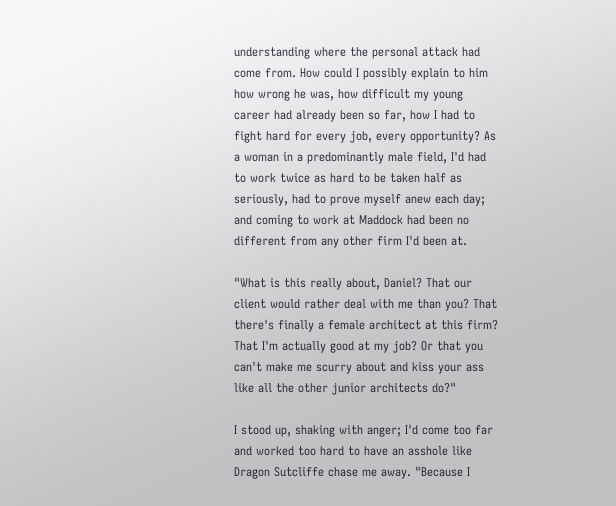understanding where the personal attack had come from. How could I possibly explain to him how wrong he was, how difficult my young career had already been so far, how I had to fight hard for every job, every opportunity? As a woman in a predominantly male field, I'd had to work twice as hard to be taken half as seriously, had to prove myself anew each day; and coming to work at Maddock had been no different from any other firm I'd been at.

"What is this really about, Daniel? That our client would rather deal with me than you? That there's finally a female architect at this firm? That I'm actually good at my job? Or that you can't make me scurry about and kiss your ass like all the other junior architects do?"

I stood up, shaking with anger; I'd come too far and worked too hard to have an asshole like Dragon Sutcliffe chase me away. "Because I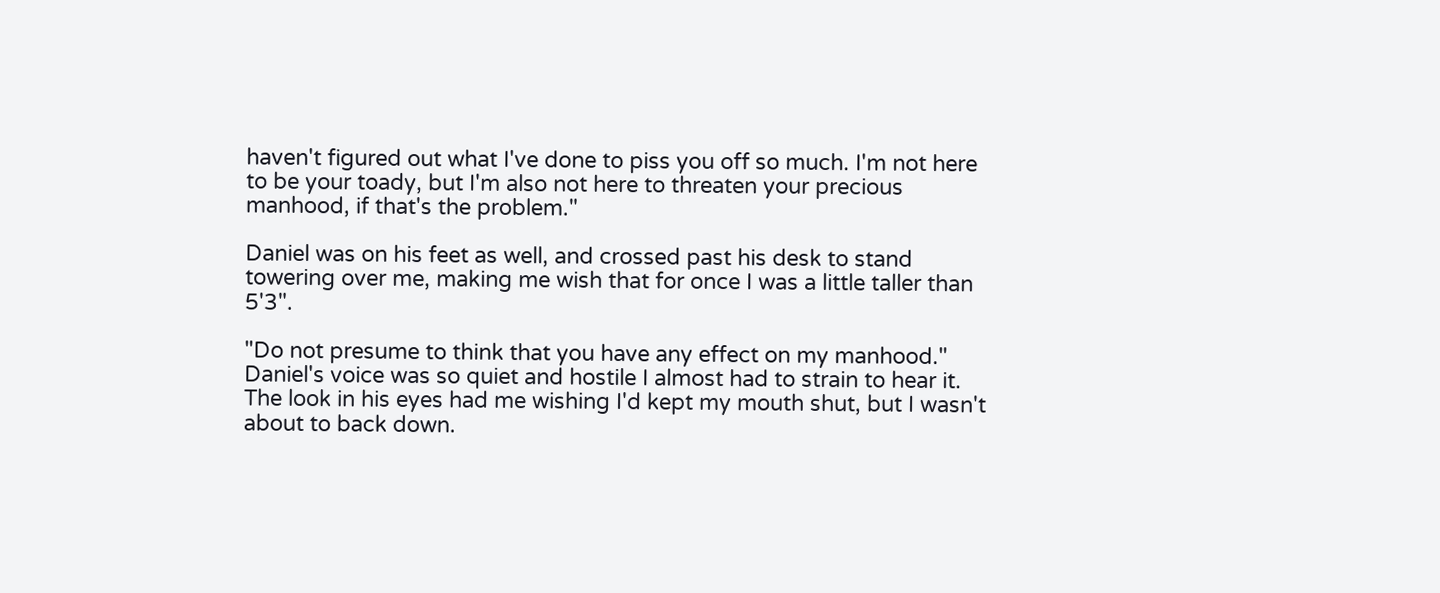haven't figured out what I've done to piss you off so much. I'm not here to be your toady, but I'm also not here to threaten your precious manhood, if that's the problem."

Daniel was on his feet as well, and crossed past his desk to stand towering over me, making me wish that for once I was a little taller than 5'3".

"Do not presume to think that you have any effect on my manhood." Daniel's voice was so quiet and hostile I almost had to strain to hear it. The look in his eyes had me wishing I'd kept my mouth shut, but I wasn't about to back down.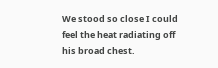We stood so close I could feel the heat radiating off his broad chest.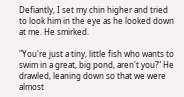Defiantly, I set my chin higher and tried to look him in the eye as he looked down at me. He smirked.

"You're just a tiny, little fish who wants to swim in a great, big pond, aren't you?" He drawled, leaning down so that we were almost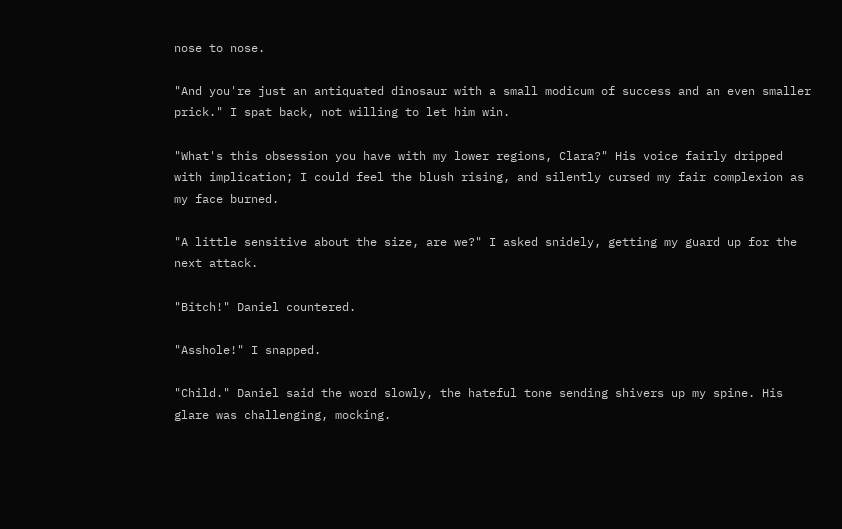nose to nose.

"And you're just an antiquated dinosaur with a small modicum of success and an even smaller prick." I spat back, not willing to let him win.

"What's this obsession you have with my lower regions, Clara?" His voice fairly dripped with implication; I could feel the blush rising, and silently cursed my fair complexion as my face burned.

"A little sensitive about the size, are we?" I asked snidely, getting my guard up for the next attack.

"Bitch!" Daniel countered.

"Asshole!" I snapped.

"Child." Daniel said the word slowly, the hateful tone sending shivers up my spine. His glare was challenging, mocking.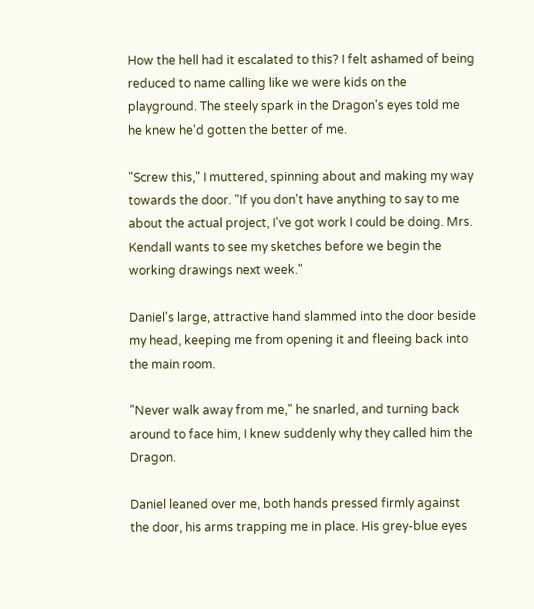How the hell had it escalated to this? I felt ashamed of being reduced to name calling like we were kids on the playground. The steely spark in the Dragon's eyes told me he knew he'd gotten the better of me.

"Screw this," I muttered, spinning about and making my way towards the door. "If you don't have anything to say to me about the actual project, I've got work I could be doing. Mrs. Kendall wants to see my sketches before we begin the working drawings next week."

Daniel's large, attractive hand slammed into the door beside my head, keeping me from opening it and fleeing back into the main room.

"Never walk away from me," he snarled, and turning back around to face him, I knew suddenly why they called him the Dragon.

Daniel leaned over me, both hands pressed firmly against the door, his arms trapping me in place. His grey-blue eyes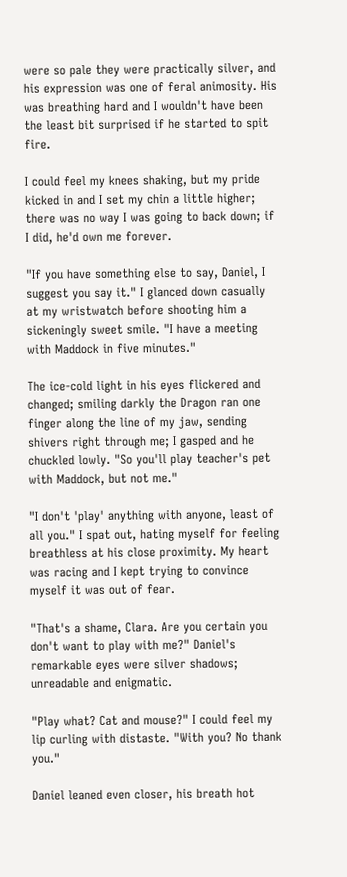were so pale they were practically silver, and his expression was one of feral animosity. His was breathing hard and I wouldn't have been the least bit surprised if he started to spit fire.

I could feel my knees shaking, but my pride kicked in and I set my chin a little higher; there was no way I was going to back down; if I did, he'd own me forever.

"If you have something else to say, Daniel, I suggest you say it." I glanced down casually at my wristwatch before shooting him a sickeningly sweet smile. "I have a meeting with Maddock in five minutes."

The ice-cold light in his eyes flickered and changed; smiling darkly the Dragon ran one finger along the line of my jaw, sending shivers right through me; I gasped and he chuckled lowly. "So you'll play teacher's pet with Maddock, but not me."

"I don't 'play' anything with anyone, least of all you." I spat out, hating myself for feeling breathless at his close proximity. My heart was racing and I kept trying to convince myself it was out of fear.

"That's a shame, Clara. Are you certain you don't want to play with me?" Daniel's remarkable eyes were silver shadows; unreadable and enigmatic.

"Play what? Cat and mouse?" I could feel my lip curling with distaste. "With you? No thank you."

Daniel leaned even closer, his breath hot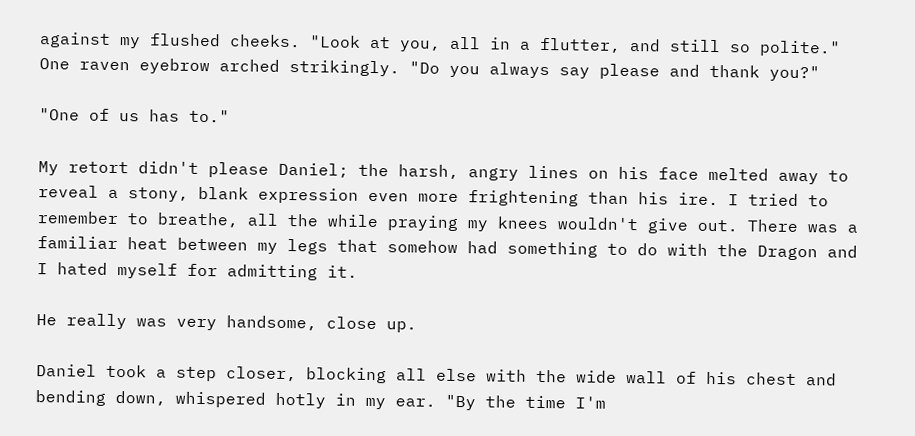against my flushed cheeks. "Look at you, all in a flutter, and still so polite." One raven eyebrow arched strikingly. "Do you always say please and thank you?"

"One of us has to."

My retort didn't please Daniel; the harsh, angry lines on his face melted away to reveal a stony, blank expression even more frightening than his ire. I tried to remember to breathe, all the while praying my knees wouldn't give out. There was a familiar heat between my legs that somehow had something to do with the Dragon and I hated myself for admitting it.

He really was very handsome, close up.

Daniel took a step closer, blocking all else with the wide wall of his chest and bending down, whispered hotly in my ear. "By the time I'm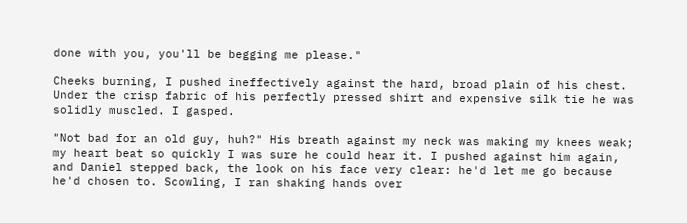done with you, you'll be begging me please."

Cheeks burning, I pushed ineffectively against the hard, broad plain of his chest. Under the crisp fabric of his perfectly pressed shirt and expensive silk tie he was solidly muscled. I gasped.

"Not bad for an old guy, huh?" His breath against my neck was making my knees weak; my heart beat so quickly I was sure he could hear it. I pushed against him again, and Daniel stepped back, the look on his face very clear: he'd let me go because he'd chosen to. Scowling, I ran shaking hands over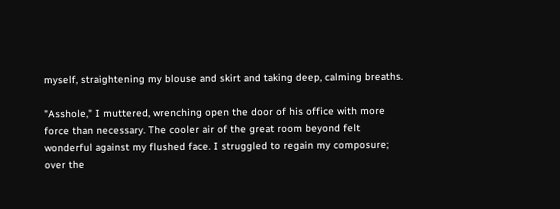myself, straightening my blouse and skirt and taking deep, calming breaths.

"Asshole," I muttered, wrenching open the door of his office with more force than necessary. The cooler air of the great room beyond felt wonderful against my flushed face. I struggled to regain my composure; over the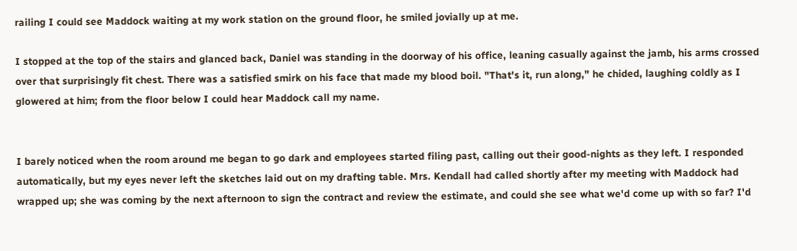railing I could see Maddock waiting at my work station on the ground floor, he smiled jovially up at me.

I stopped at the top of the stairs and glanced back, Daniel was standing in the doorway of his office, leaning casually against the jamb, his arms crossed over that surprisingly fit chest. There was a satisfied smirk on his face that made my blood boil. "That's it, run along," he chided, laughing coldly as I glowered at him; from the floor below I could hear Maddock call my name.


I barely noticed when the room around me began to go dark and employees started filing past, calling out their good-nights as they left. I responded automatically, but my eyes never left the sketches laid out on my drafting table. Mrs. Kendall had called shortly after my meeting with Maddock had wrapped up; she was coming by the next afternoon to sign the contract and review the estimate, and could she see what we'd come up with so far? I'd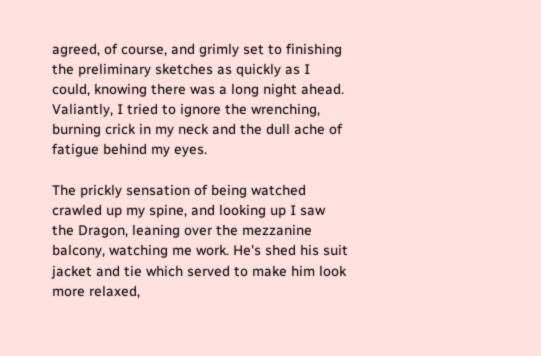agreed, of course, and grimly set to finishing the preliminary sketches as quickly as I could, knowing there was a long night ahead. Valiantly, I tried to ignore the wrenching, burning crick in my neck and the dull ache of fatigue behind my eyes.

The prickly sensation of being watched crawled up my spine, and looking up I saw the Dragon, leaning over the mezzanine balcony, watching me work. He's shed his suit jacket and tie which served to make him look more relaxed,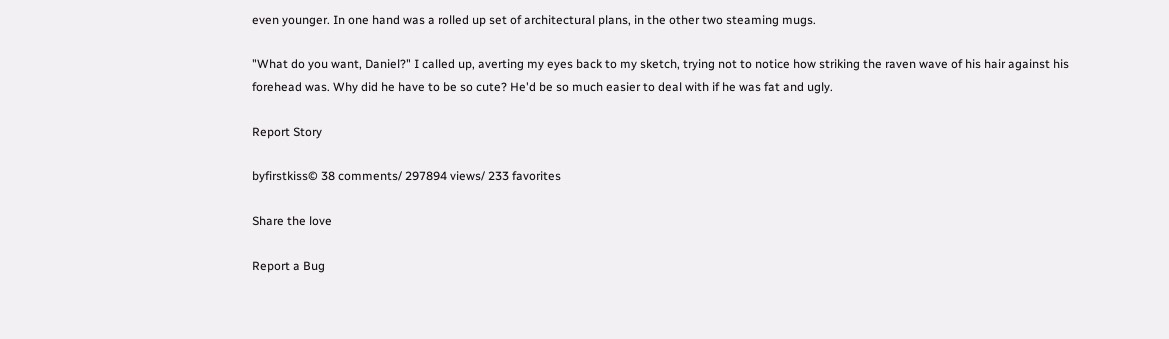even younger. In one hand was a rolled up set of architectural plans, in the other two steaming mugs.

"What do you want, Daniel?" I called up, averting my eyes back to my sketch, trying not to notice how striking the raven wave of his hair against his forehead was. Why did he have to be so cute? He'd be so much easier to deal with if he was fat and ugly.

Report Story

byfirstkiss© 38 comments/ 297894 views/ 233 favorites

Share the love

Report a Bug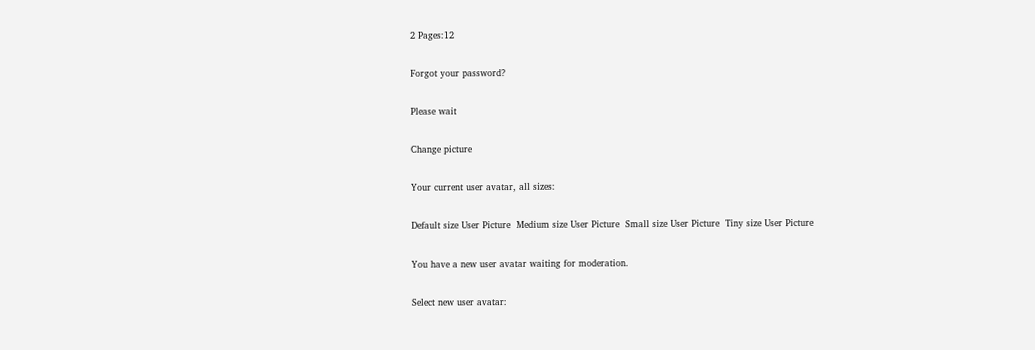2 Pages:12

Forgot your password?

Please wait

Change picture

Your current user avatar, all sizes:

Default size User Picture  Medium size User Picture  Small size User Picture  Tiny size User Picture

You have a new user avatar waiting for moderation.

Select new user avatar: